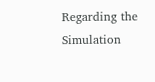Regarding the Simulation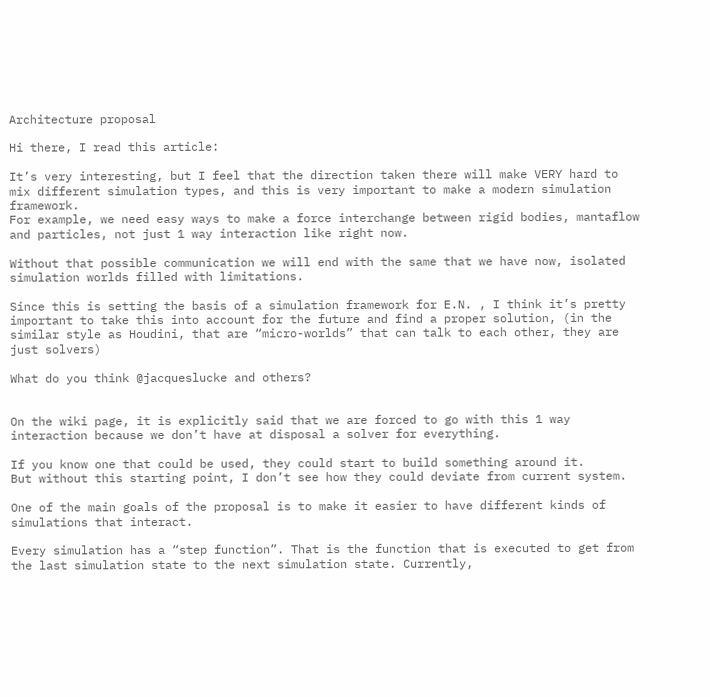Architecture proposal

Hi there, I read this article:

It’s very interesting, but I feel that the direction taken there will make VERY hard to mix different simulation types, and this is very important to make a modern simulation framework.
For example, we need easy ways to make a force interchange between rigid bodies, mantaflow and particles, not just 1 way interaction like right now.

Without that possible communication we will end with the same that we have now, isolated simulation worlds filled with limitations.

Since this is setting the basis of a simulation framework for E.N. , I think it’s pretty important to take this into account for the future and find a proper solution, (in the similar style as Houdini, that are “micro-worlds” that can talk to each other, they are just solvers)

What do you think @jacqueslucke and others?


On the wiki page, it is explicitly said that we are forced to go with this 1 way interaction because we don’t have at disposal a solver for everything.

If you know one that could be used, they could start to build something around it.
But without this starting point, I don’t see how they could deviate from current system.

One of the main goals of the proposal is to make it easier to have different kinds of simulations that interact.

Every simulation has a “step function”. That is the function that is executed to get from the last simulation state to the next simulation state. Currently,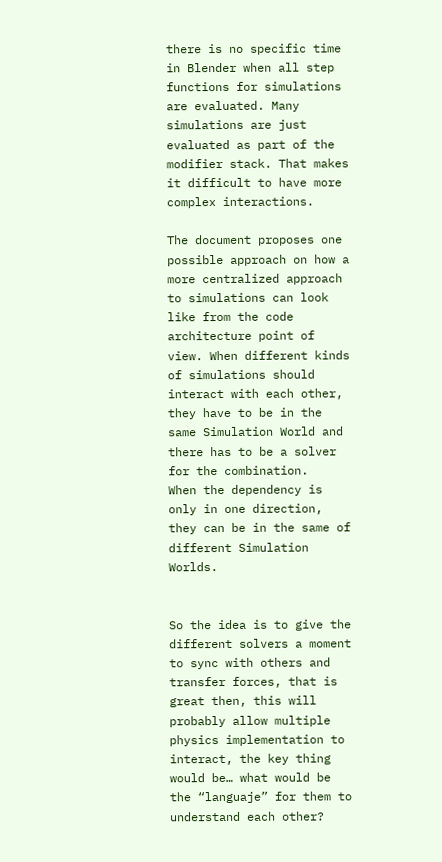there is no specific time in Blender when all step functions for simulations are evaluated. Many simulations are just evaluated as part of the modifier stack. That makes it difficult to have more complex interactions.

The document proposes one possible approach on how a more centralized approach to simulations can look like from the code architecture point of view. When different kinds of simulations should interact with each other, they have to be in the same Simulation World and there has to be a solver for the combination.
When the dependency is only in one direction, they can be in the same of different Simulation Worlds.


So the idea is to give the different solvers a moment to sync with others and transfer forces, that is great then, this will probably allow multiple physics implementation to interact, the key thing would be… what would be the “languaje” for them to understand each other?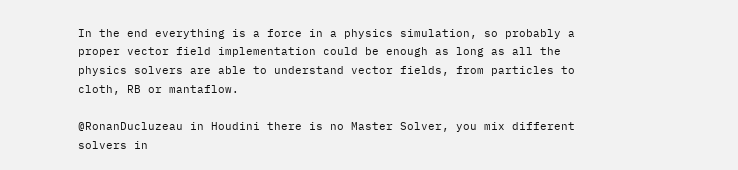In the end everything is a force in a physics simulation, so probably a proper vector field implementation could be enough as long as all the physics solvers are able to understand vector fields, from particles to cloth, RB or mantaflow.

@RonanDucluzeau in Houdini there is no Master Solver, you mix different solvers in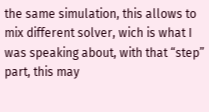the same simulation, this allows to mix different solver, wich is what I was speaking about, with that “step” part, this may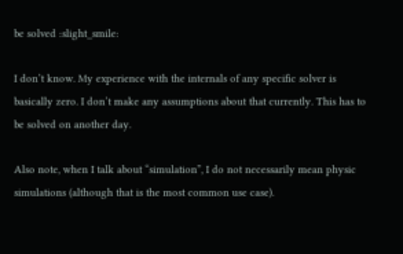be solved :slight_smile:

I don’t know. My experience with the internals of any specific solver is basically zero. I don’t make any assumptions about that currently. This has to be solved on another day.

Also note, when I talk about “simulation”, I do not necessarily mean physic simulations (although that is the most common use case).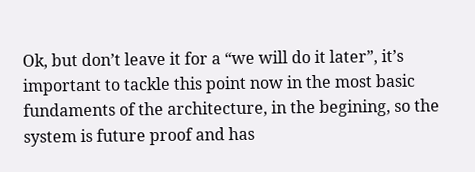Ok, but don’t leave it for a “we will do it later”, it’s important to tackle this point now in the most basic fundaments of the architecture, in the begining, so the system is future proof and has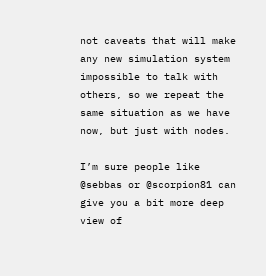not caveats that will make any new simulation system impossible to talk with others, so we repeat the same situation as we have now, but just with nodes.

I’m sure people like @sebbas or @scorpion81 can give you a bit more deep view of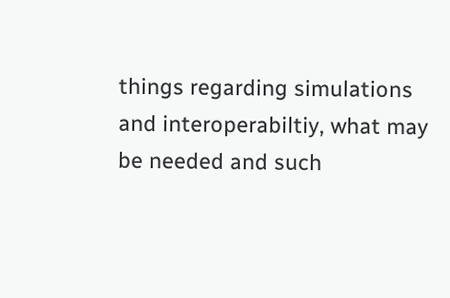things regarding simulations and interoperabiltiy, what may be needed and such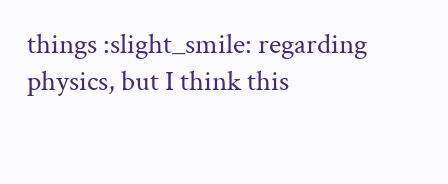things :slight_smile: regarding physics, but I think this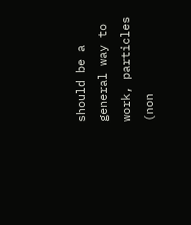should be a general way to work, particles (non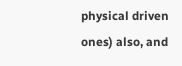physical driven ones) also, and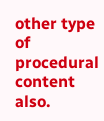other type of procedural content also.